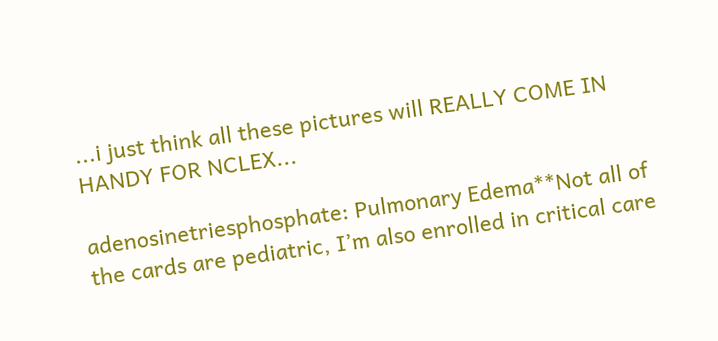...i just think all these pictures will REALLY COME IN HANDY FOR NCLEX...

adenosinetriesphosphate: Pulmonary Edema**Not all of the cards are pediatric, I’m also enrolled in critical care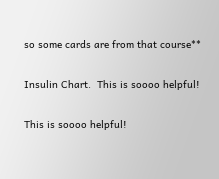so some cards are from that course**

Insulin Chart.  This is soooo helpful!

This is soooo helpful!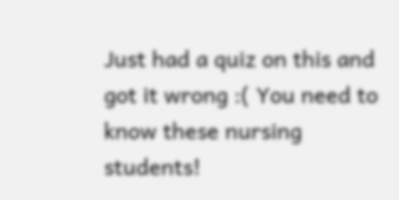Just had a quiz on this and got it wrong :( You need to know these nursing students!